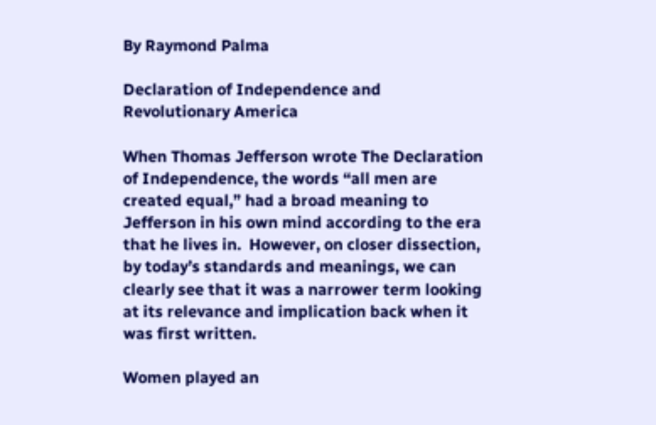By Raymond Palma

Declaration of Independence and Revolutionary America

When Thomas Jefferson wrote The Declaration of Independence, the words “all men are created equal,” had a broad meaning to Jefferson in his own mind according to the era that he lives in.  However, on closer dissection, by today’s standards and meanings, we can clearly see that it was a narrower term looking at its relevance and implication back when it was first written.

Women played an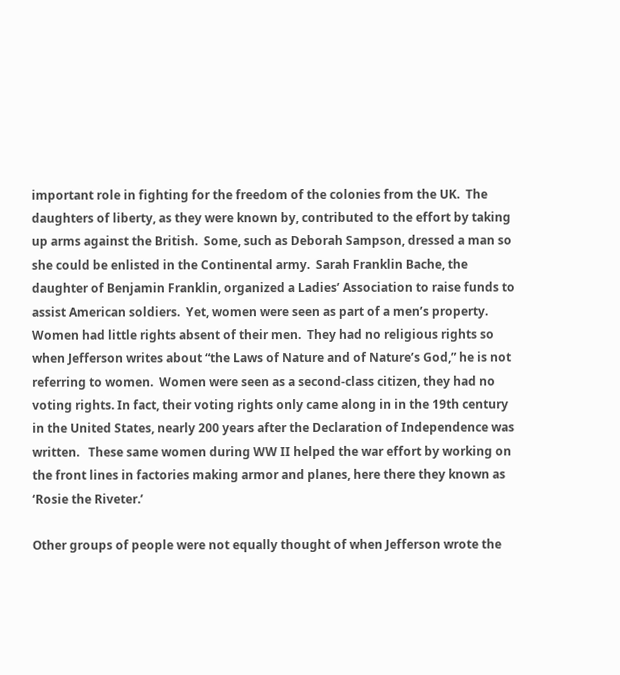important role in fighting for the freedom of the colonies from the UK.  The daughters of liberty, as they were known by, contributed to the effort by taking up arms against the British.  Some, such as Deborah Sampson, dressed a man so she could be enlisted in the Continental army.  Sarah Franklin Bache, the daughter of Benjamin Franklin, organized a Ladies’ Association to raise funds to assist American soldiers.  Yet, women were seen as part of a men’s property.  Women had little rights absent of their men.  They had no religious rights so when Jefferson writes about “the Laws of Nature and of Nature’s God,” he is not referring to women.  Women were seen as a second-class citizen, they had no voting rights. In fact, their voting rights only came along in in the 19th century in the United States, nearly 200 years after the Declaration of Independence was written.   These same women during WW II helped the war effort by working on the front lines in factories making armor and planes, here there they known as ‘Rosie the Riveter.’

Other groups of people were not equally thought of when Jefferson wrote the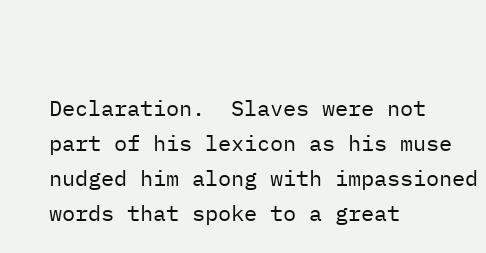Declaration.  Slaves were not part of his lexicon as his muse nudged him along with impassioned words that spoke to a great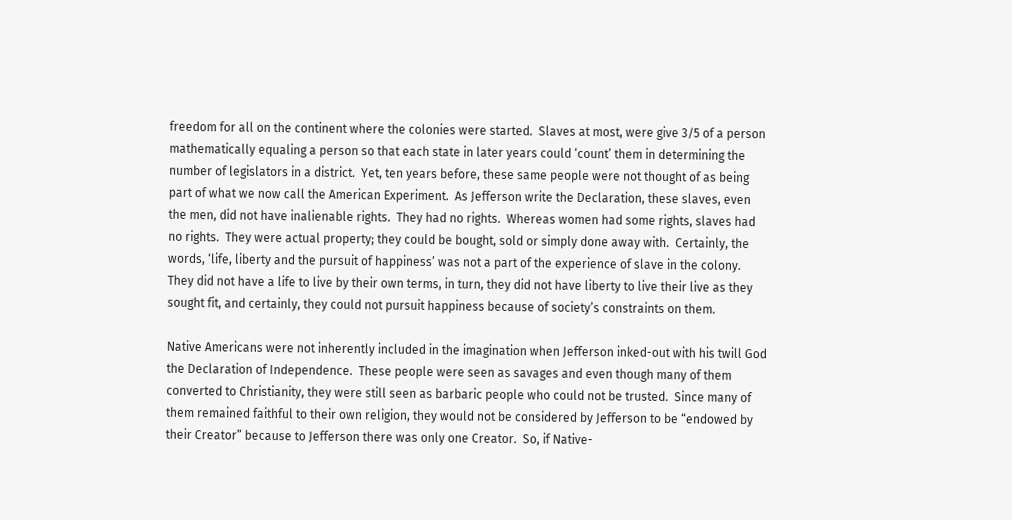freedom for all on the continent where the colonies were started.  Slaves at most, were give 3/5 of a person mathematically equaling a person so that each state in later years could ‘count’ them in determining the number of legislators in a district.  Yet, ten years before, these same people were not thought of as being part of what we now call the American Experiment.  As Jefferson write the Declaration, these slaves, even the men, did not have inalienable rights.  They had no rights.  Whereas women had some rights, slaves had no rights.  They were actual property; they could be bought, sold or simply done away with.  Certainly, the words, ‘life, liberty and the pursuit of happiness’ was not a part of the experience of slave in the colony.  They did not have a life to live by their own terms, in turn, they did not have liberty to live their live as they sought fit, and certainly, they could not pursuit happiness because of society’s constraints on them.

Native Americans were not inherently included in the imagination when Jefferson inked-out with his twill God the Declaration of Independence.  These people were seen as savages and even though many of them converted to Christianity, they were still seen as barbaric people who could not be trusted.  Since many of them remained faithful to their own religion, they would not be considered by Jefferson to be “endowed by their Creator” because to Jefferson there was only one Creator.  So, if Native-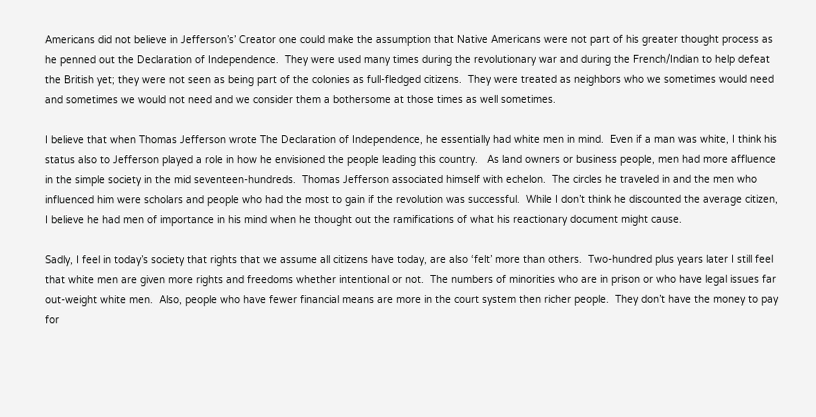Americans did not believe in Jefferson’s’ Creator one could make the assumption that Native Americans were not part of his greater thought process as he penned out the Declaration of Independence.  They were used many times during the revolutionary war and during the French/Indian to help defeat the British yet; they were not seen as being part of the colonies as full-fledged citizens.  They were treated as neighbors who we sometimes would need and sometimes we would not need and we consider them a bothersome at those times as well sometimes.

I believe that when Thomas Jefferson wrote The Declaration of Independence, he essentially had white men in mind.  Even if a man was white, I think his status also to Jefferson played a role in how he envisioned the people leading this country.   As land owners or business people, men had more affluence in the simple society in the mid seventeen-hundreds.  Thomas Jefferson associated himself with echelon.  The circles he traveled in and the men who influenced him were scholars and people who had the most to gain if the revolution was successful.  While I don’t think he discounted the average citizen, I believe he had men of importance in his mind when he thought out the ramifications of what his reactionary document might cause.

Sadly, I feel in today’s society that rights that we assume all citizens have today, are also ‘felt’ more than others.  Two-hundred plus years later I still feel that white men are given more rights and freedoms whether intentional or not.  The numbers of minorities who are in prison or who have legal issues far out-weight white men.  Also, people who have fewer financial means are more in the court system then richer people.  They don’t have the money to pay for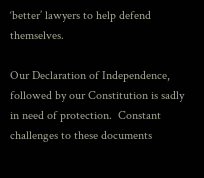‘better’ lawyers to help defend themselves.

Our Declaration of Independence, followed by our Constitution is sadly in need of protection.  Constant challenges to these documents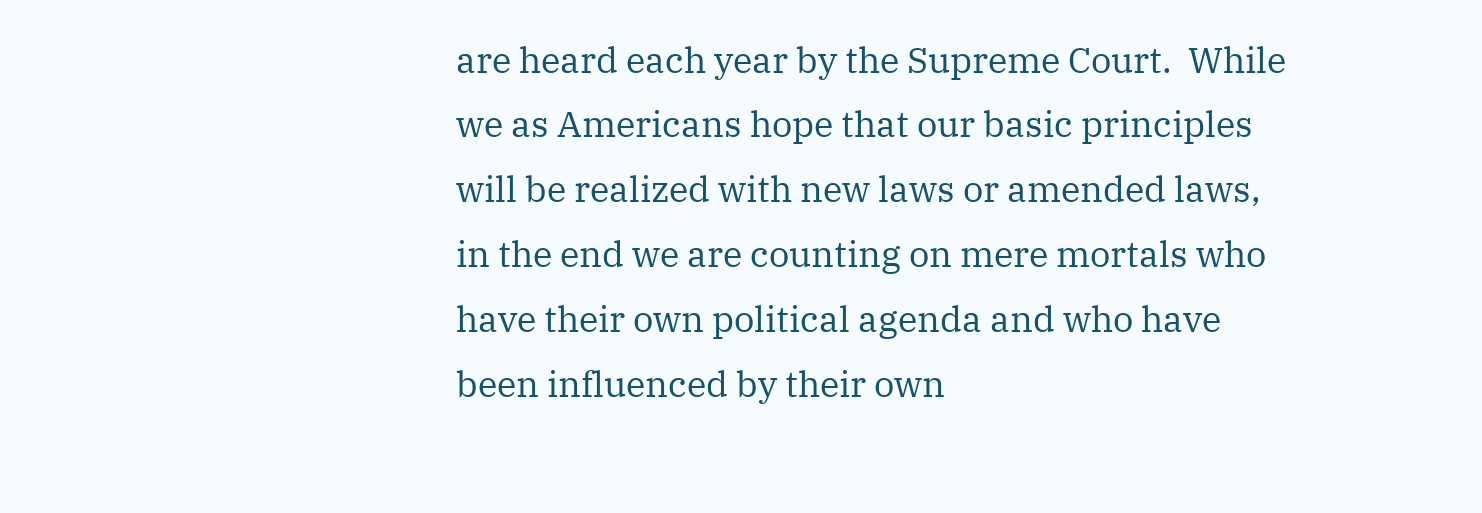are heard each year by the Supreme Court.  While we as Americans hope that our basic principles will be realized with new laws or amended laws, in the end we are counting on mere mortals who have their own political agenda and who have been influenced by their own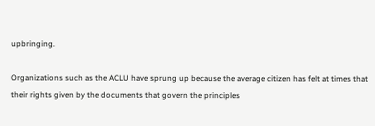upbringing.

Organizations such as the ACLU have sprung up because the average citizen has felt at times that their rights given by the documents that govern the principles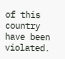of this country have been violated.